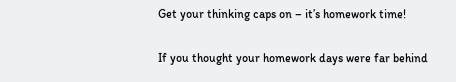Get your thinking caps on – it’s homework time!

If you thought your homework days were far behind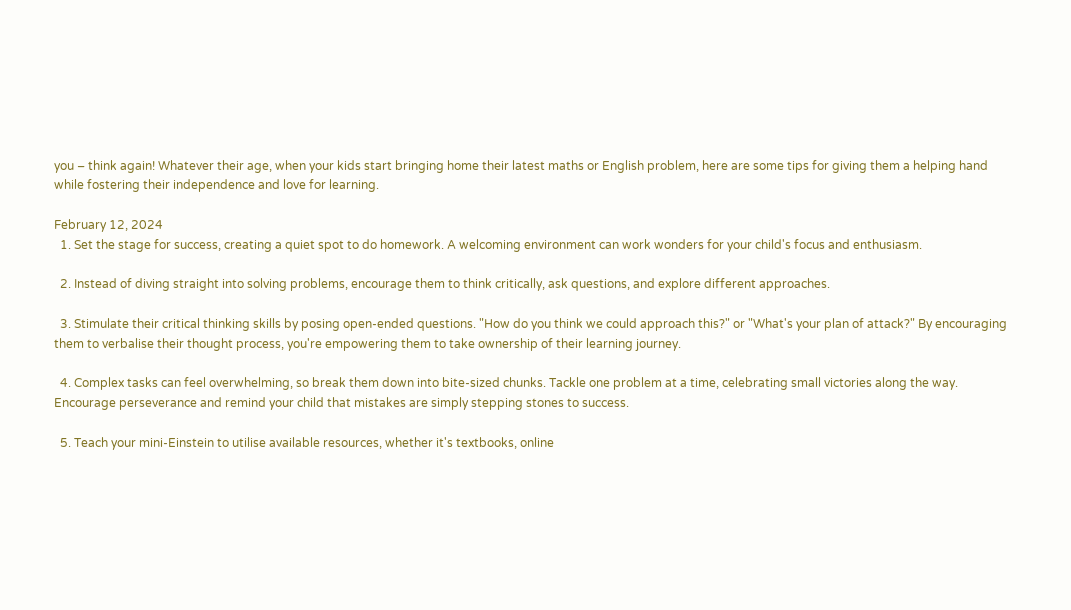you – think again! Whatever their age, when your kids start bringing home their latest maths or English problem, here are some tips for giving them a helping hand while fostering their independence and love for learning.

February 12, 2024
  1. Set the stage for success, creating a quiet spot to do homework. A welcoming environment can work wonders for your child's focus and enthusiasm.

  2. Instead of diving straight into solving problems, encourage them to think critically, ask questions, and explore different approaches.

  3. Stimulate their critical thinking skills by posing open-ended questions. "How do you think we could approach this?" or "What's your plan of attack?" By encouraging them to verbalise their thought process, you're empowering them to take ownership of their learning journey.

  4. Complex tasks can feel overwhelming, so break them down into bite-sized chunks. Tackle one problem at a time, celebrating small victories along the way. Encourage perseverance and remind your child that mistakes are simply stepping stones to success.

  5. Teach your mini-Einstein to utilise available resources, whether it's textbooks, online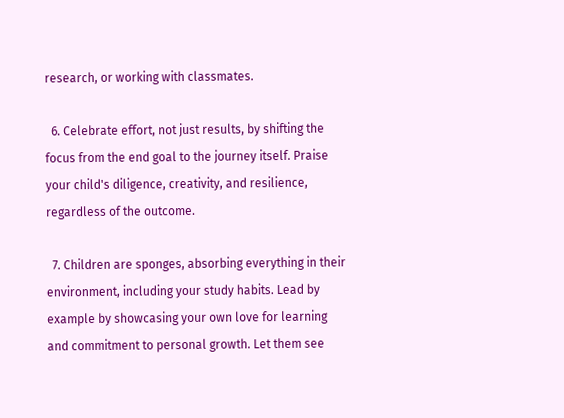research, or working with classmates.

  6. Celebrate effort, not just results, by shifting the focus from the end goal to the journey itself. Praise your child's diligence, creativity, and resilience, regardless of the outcome.

  7. Children are sponges, absorbing everything in their environment, including your study habits. Lead by example by showcasing your own love for learning and commitment to personal growth. Let them see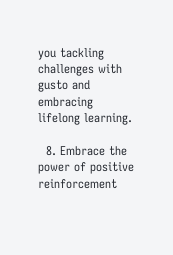you tackling challenges with gusto and embracing lifelong learning.

  8. Embrace the power of positive reinforcement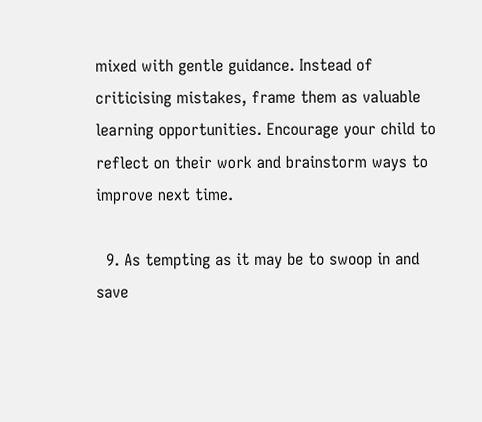mixed with gentle guidance. Instead of criticising mistakes, frame them as valuable learning opportunities. Encourage your child to reflect on their work and brainstorm ways to improve next time.

  9. As tempting as it may be to swoop in and save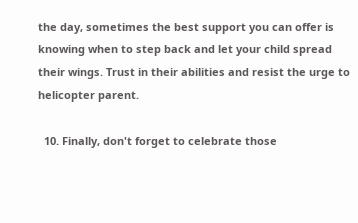the day, sometimes the best support you can offer is knowing when to step back and let your child spread their wings. Trust in their abilities and resist the urge to helicopter parent.

  10. Finally, don't forget to celebrate those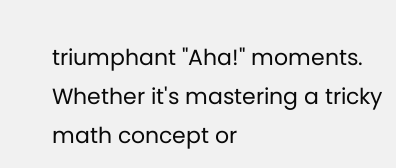triumphant "Aha!" moments. Whether it's mastering a tricky math concept or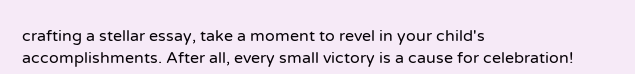crafting a stellar essay, take a moment to revel in your child's accomplishments. After all, every small victory is a cause for celebration!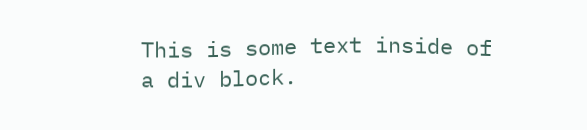This is some text inside of a div block.